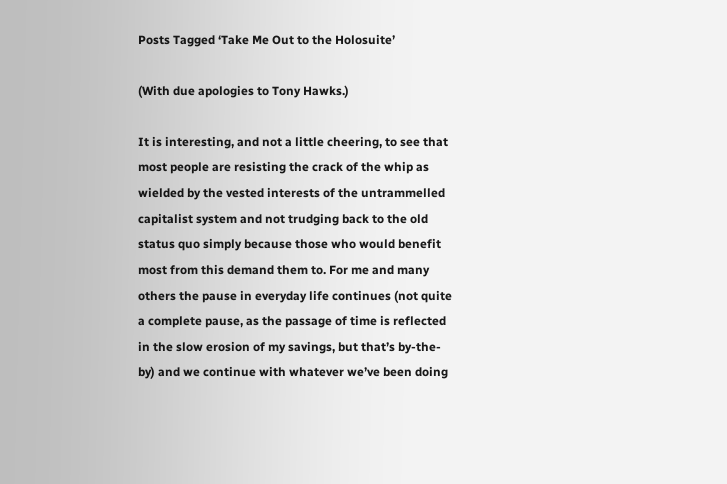Posts Tagged ‘Take Me Out to the Holosuite’

(With due apologies to Tony Hawks.)

It is interesting, and not a little cheering, to see that most people are resisting the crack of the whip as wielded by the vested interests of the untrammelled capitalist system and not trudging back to the old status quo simply because those who would benefit most from this demand them to. For me and many others the pause in everyday life continues (not quite a complete pause, as the passage of time is reflected in the slow erosion of my savings, but that’s by-the-by) and we continue with whatever we’ve been doing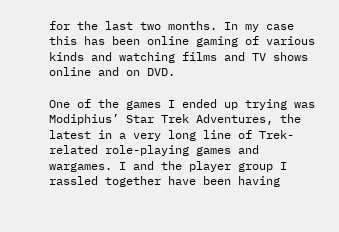for the last two months. In my case this has been online gaming of various kinds and watching films and TV shows online and on DVD.

One of the games I ended up trying was Modiphius’ Star Trek Adventures, the latest in a very long line of Trek-related role-playing games and wargames. I and the player group I rassled together have been having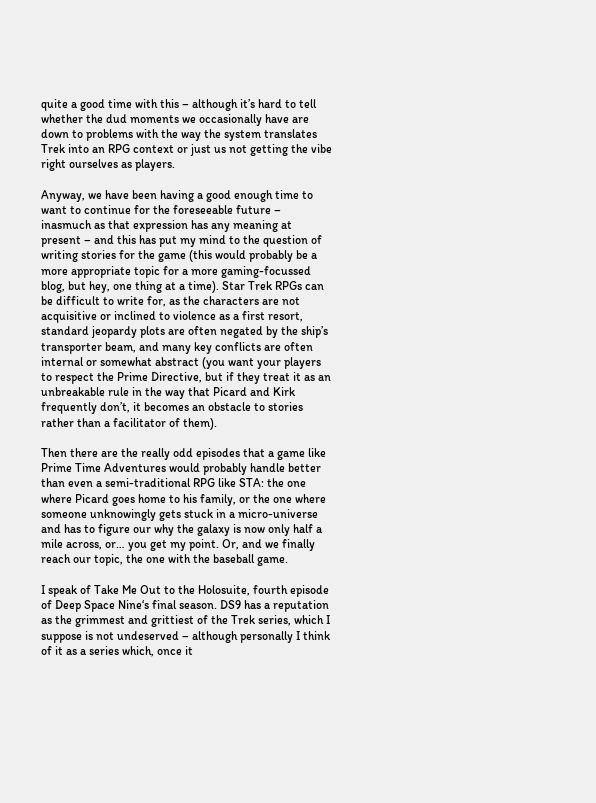quite a good time with this – although it’s hard to tell whether the dud moments we occasionally have are down to problems with the way the system translates Trek into an RPG context or just us not getting the vibe right ourselves as players.

Anyway, we have been having a good enough time to want to continue for the foreseeable future – inasmuch as that expression has any meaning at present – and this has put my mind to the question of writing stories for the game (this would probably be a more appropriate topic for a more gaming-focussed blog, but hey, one thing at a time). Star Trek RPGs can be difficult to write for, as the characters are not acquisitive or inclined to violence as a first resort, standard jeopardy plots are often negated by the ship’s transporter beam, and many key conflicts are often internal or somewhat abstract (you want your players to respect the Prime Directive, but if they treat it as an unbreakable rule in the way that Picard and Kirk frequently don’t, it becomes an obstacle to stories rather than a facilitator of them).

Then there are the really odd episodes that a game like Prime Time Adventures would probably handle better than even a semi-traditional RPG like STA: the one where Picard goes home to his family, or the one where someone unknowingly gets stuck in a micro-universe and has to figure our why the galaxy is now only half a mile across, or… you get my point. Or, and we finally reach our topic, the one with the baseball game.

I speak of Take Me Out to the Holosuite, fourth episode of Deep Space Nine‘s final season. DS9 has a reputation as the grimmest and grittiest of the Trek series, which I suppose is not undeserved – although personally I think of it as a series which, once it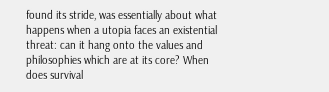found its stride, was essentially about what happens when a utopia faces an existential threat: can it hang onto the values and philosophies which are at its core? When does survival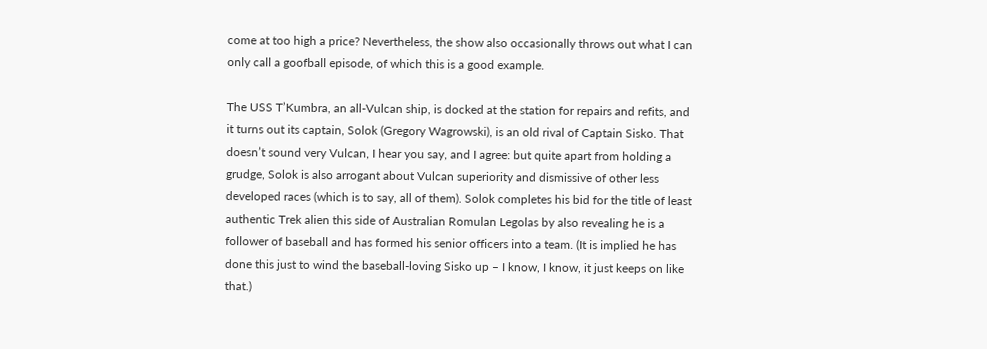come at too high a price? Nevertheless, the show also occasionally throws out what I can only call a goofball episode, of which this is a good example.

The USS T’Kumbra, an all-Vulcan ship, is docked at the station for repairs and refits, and it turns out its captain, Solok (Gregory Wagrowski), is an old rival of Captain Sisko. That doesn’t sound very Vulcan, I hear you say, and I agree: but quite apart from holding a grudge, Solok is also arrogant about Vulcan superiority and dismissive of other less developed races (which is to say, all of them). Solok completes his bid for the title of least authentic Trek alien this side of Australian Romulan Legolas by also revealing he is a follower of baseball and has formed his senior officers into a team. (It is implied he has done this just to wind the baseball-loving Sisko up – I know, I know, it just keeps on like that.)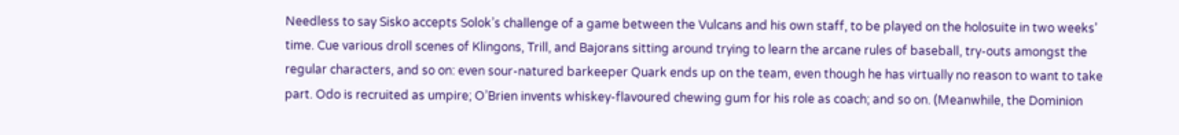Needless to say Sisko accepts Solok’s challenge of a game between the Vulcans and his own staff, to be played on the holosuite in two weeks’ time. Cue various droll scenes of Klingons, Trill, and Bajorans sitting around trying to learn the arcane rules of baseball, try-outs amongst the regular characters, and so on: even sour-natured barkeeper Quark ends up on the team, even though he has virtually no reason to want to take part. Odo is recruited as umpire; O’Brien invents whiskey-flavoured chewing gum for his role as coach; and so on. (Meanwhile, the Dominion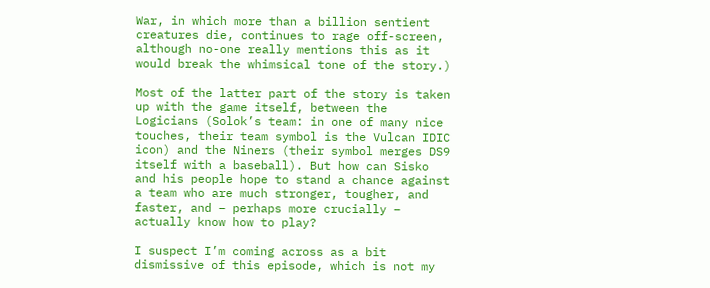War, in which more than a billion sentient creatures die, continues to rage off-screen, although no-one really mentions this as it would break the whimsical tone of the story.)

Most of the latter part of the story is taken up with the game itself, between the Logicians (Solok’s team: in one of many nice touches, their team symbol is the Vulcan IDIC icon) and the Niners (their symbol merges DS9 itself with a baseball). But how can Sisko and his people hope to stand a chance against a team who are much stronger, tougher, and faster, and – perhaps more crucially – actually know how to play?

I suspect I’m coming across as a bit dismissive of this episode, which is not my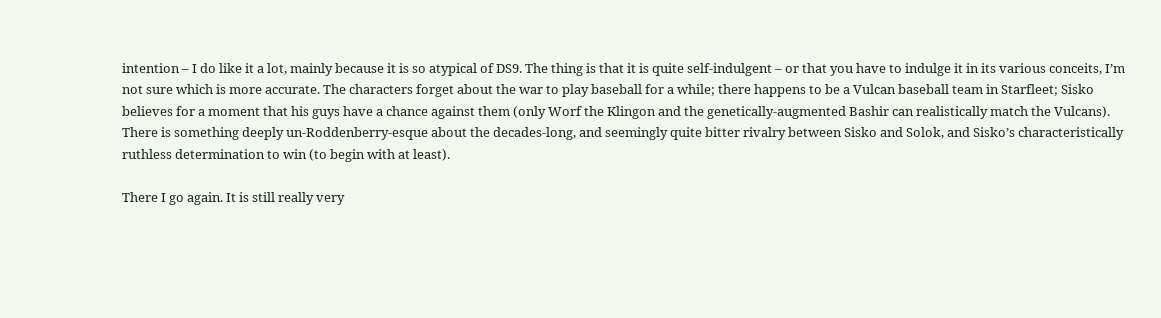intention – I do like it a lot, mainly because it is so atypical of DS9. The thing is that it is quite self-indulgent – or that you have to indulge it in its various conceits, I’m not sure which is more accurate. The characters forget about the war to play baseball for a while; there happens to be a Vulcan baseball team in Starfleet; Sisko believes for a moment that his guys have a chance against them (only Worf the Klingon and the genetically-augmented Bashir can realistically match the Vulcans). There is something deeply un-Roddenberry-esque about the decades-long, and seemingly quite bitter rivalry between Sisko and Solok, and Sisko’s characteristically ruthless determination to win (to begin with at least).

There I go again. It is still really very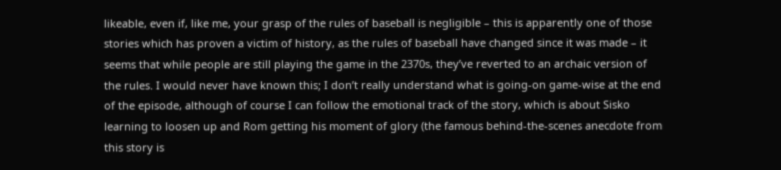likeable, even if, like me, your grasp of the rules of baseball is negligible – this is apparently one of those stories which has proven a victim of history, as the rules of baseball have changed since it was made – it seems that while people are still playing the game in the 2370s, they’ve reverted to an archaic version of the rules. I would never have known this; I don’t really understand what is going-on game-wise at the end of the episode, although of course I can follow the emotional track of the story, which is about Sisko learning to loosen up and Rom getting his moment of glory (the famous behind-the-scenes anecdote from this story is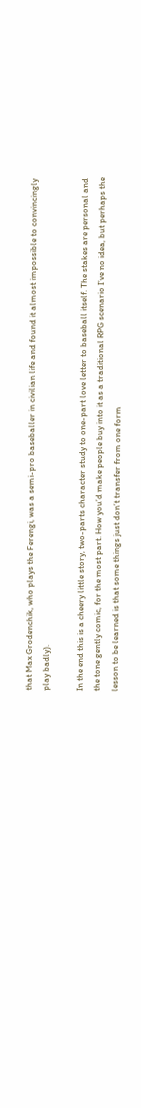that Max Grodenchik, who plays the Ferengi, was a semi-pro baseballer in civilian life and found it almost impossible to convincingly play badly).

In the end this is a cheery little story, two-parts character study to one-part love letter to baseball itself. The stakes are personal and the tone gently comic, for the most part. How you’d make people buy into it as a traditional RPG scenario I’ve no idea, but perhaps the lesson to be learned is that some things just don’t transfer from one form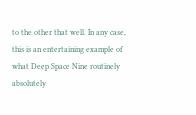to the other that well. In any case, this is an entertaining example of what Deep Space Nine routinely absolutely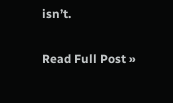isn’t.

Read Full Post »